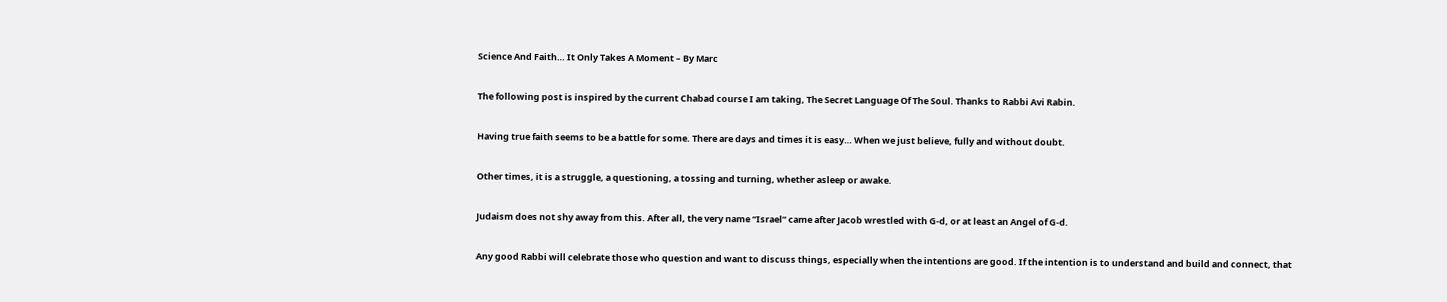Science And Faith… It Only Takes A Moment – By Marc

The following post is inspired by the current Chabad course I am taking, The Secret Language Of The Soul. Thanks to Rabbi Avi Rabin.

Having true faith seems to be a battle for some. There are days and times it is easy… When we just believe, fully and without doubt.

Other times, it is a struggle, a questioning, a tossing and turning, whether asleep or awake.

Judaism does not shy away from this. After all, the very name “Israel” came after Jacob wrestled with G-d, or at least an Angel of G-d.

Any good Rabbi will celebrate those who question and want to discuss things, especially when the intentions are good. If the intention is to understand and build and connect, that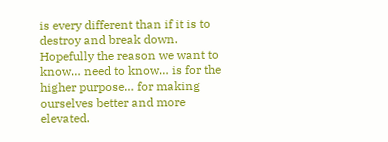is every different than if it is to destroy and break down. Hopefully the reason we want to know… need to know… is for the higher purpose… for making ourselves better and more elevated.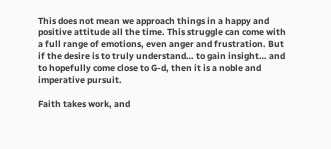This does not mean we approach things in a happy and positive attitude all the time. This struggle can come with a full range of emotions, even anger and frustration. But if the desire is to truly understand… to gain insight… and to hopefully come close to G-d, then it is a noble and imperative pursuit.

Faith takes work, and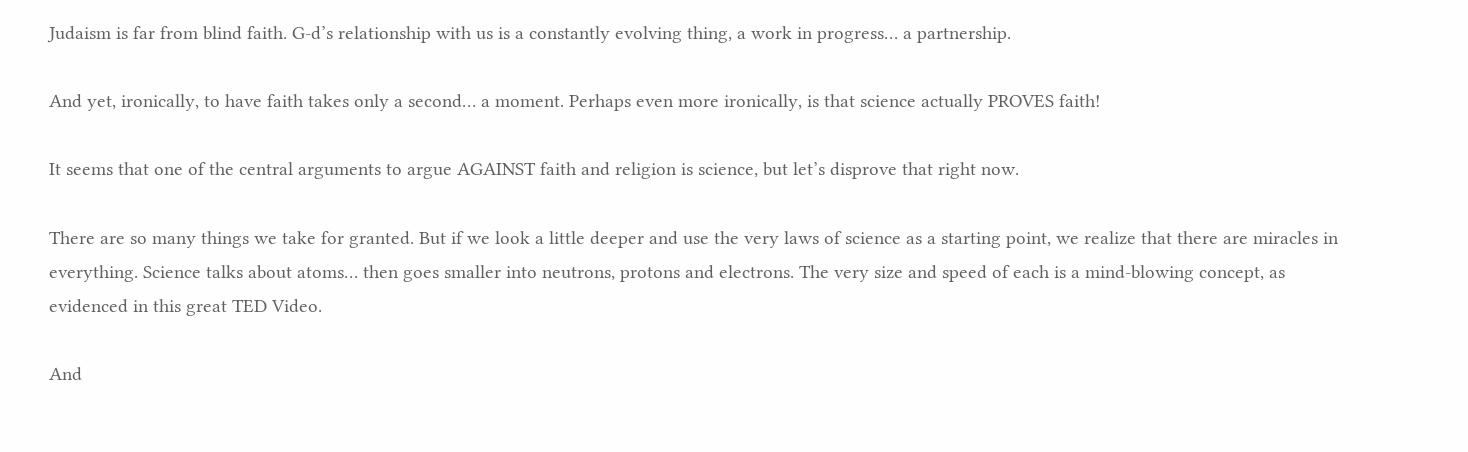Judaism is far from blind faith. G-d’s relationship with us is a constantly evolving thing, a work in progress… a partnership.

And yet, ironically, to have faith takes only a second… a moment. Perhaps even more ironically, is that science actually PROVES faith!

It seems that one of the central arguments to argue AGAINST faith and religion is science, but let’s disprove that right now.

There are so many things we take for granted. But if we look a little deeper and use the very laws of science as a starting point, we realize that there are miracles in everything. Science talks about atoms… then goes smaller into neutrons, protons and electrons. The very size and speed of each is a mind-blowing concept, as evidenced in this great TED Video.

And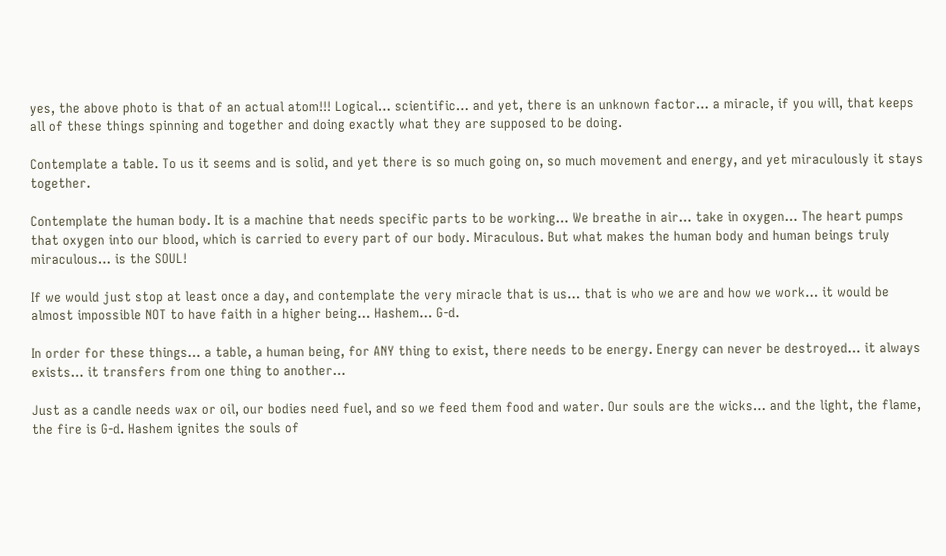yes, the above photo is that of an actual atom!!! Logical… scientific… and yet, there is an unknown factor… a miracle, if you will, that keeps all of these things spinning and together and doing exactly what they are supposed to be doing.

Contemplate a table. To us it seems and is solid, and yet there is so much going on, so much movement and energy, and yet miraculously it stays together.

Contemplate the human body. It is a machine that needs specific parts to be working… We breathe in air… take in oxygen… The heart pumps that oxygen into our blood, which is carried to every part of our body. Miraculous. But what makes the human body and human beings truly miraculous… is the SOUL!

If we would just stop at least once a day, and contemplate the very miracle that is us… that is who we are and how we work… it would be almost impossible NOT to have faith in a higher being… Hashem… G-d.

In order for these things… a table, a human being, for ANY thing to exist, there needs to be energy. Energy can never be destroyed… it always exists… it transfers from one thing to another…

Just as a candle needs wax or oil, our bodies need fuel, and so we feed them food and water. Our souls are the wicks… and the light, the flame, the fire is G-d. Hashem ignites the souls of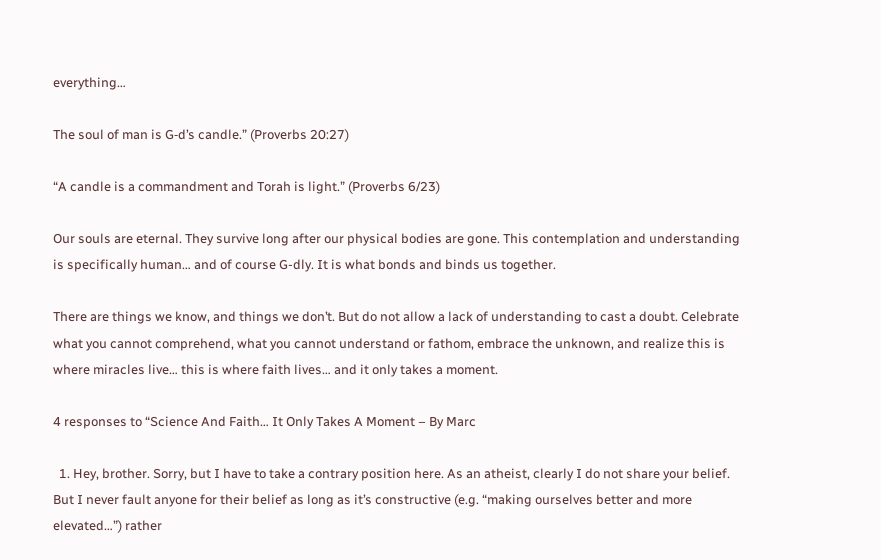everything…

The soul of man is G‑d’s candle.” (Proverbs 20:27)

“A candle is a commandment and Torah is light.” (Proverbs 6/23)

Our souls are eternal. They survive long after our physical bodies are gone. This contemplation and understanding is specifically human… and of course G-dly. It is what bonds and binds us together.

There are things we know, and things we don’t. But do not allow a lack of understanding to cast a doubt. Celebrate what you cannot comprehend, what you cannot understand or fathom, embrace the unknown, and realize this is where miracles live… this is where faith lives… and it only takes a moment.

4 responses to “Science And Faith… It Only Takes A Moment – By Marc

  1. Hey, brother. Sorry, but I have to take a contrary position here. As an atheist, clearly I do not share your belief. But I never fault anyone for their belief as long as it’s constructive (e.g. “making ourselves better and more elevated…”) rather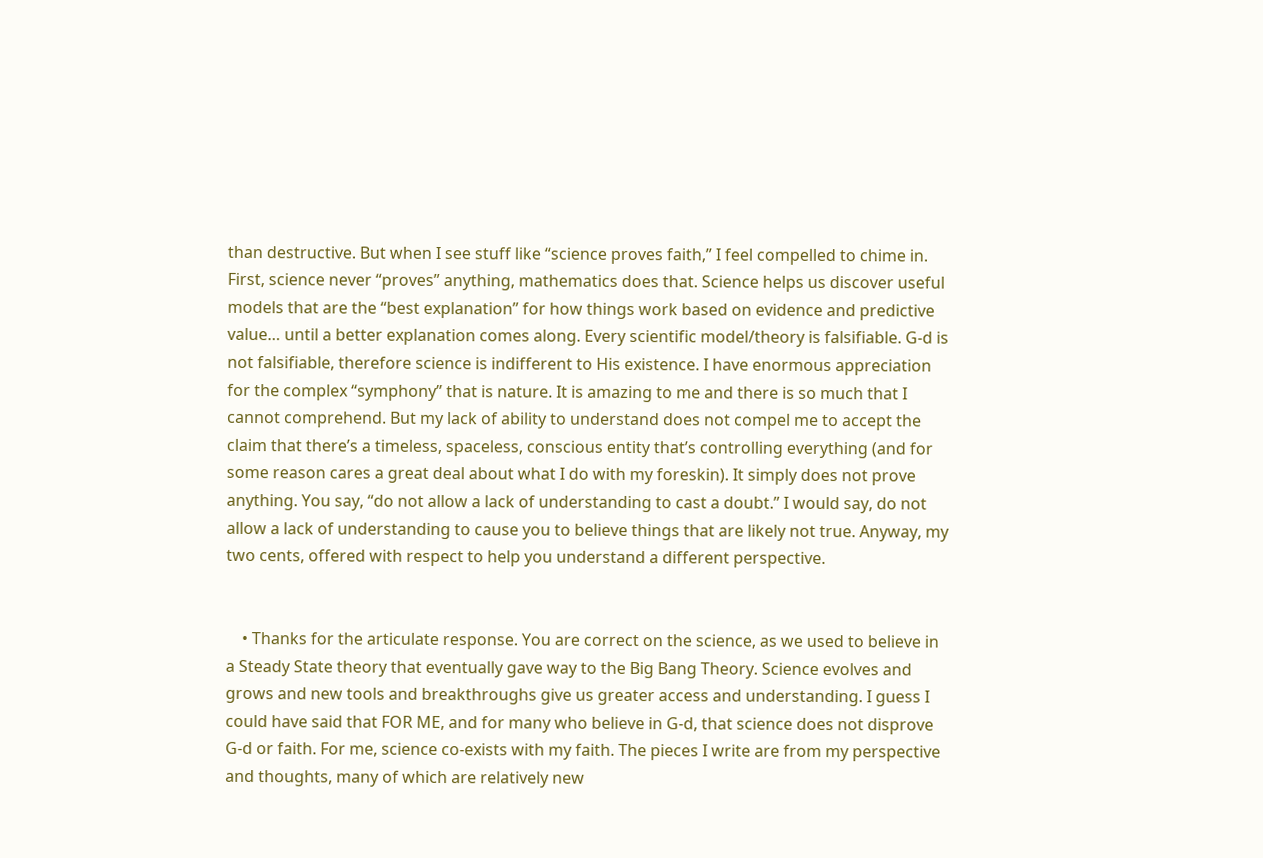than destructive. But when I see stuff like “science proves faith,” I feel compelled to chime in. First, science never “proves” anything, mathematics does that. Science helps us discover useful models that are the “best explanation” for how things work based on evidence and predictive value… until a better explanation comes along. Every scientific model/theory is falsifiable. G-d is not falsifiable, therefore science is indifferent to His existence. I have enormous appreciation for the complex “symphony” that is nature. It is amazing to me and there is so much that I cannot comprehend. But my lack of ability to understand does not compel me to accept the claim that there’s a timeless, spaceless, conscious entity that’s controlling everything (and for some reason cares a great deal about what I do with my foreskin). It simply does not prove anything. You say, “do not allow a lack of understanding to cast a doubt.” I would say, do not allow a lack of understanding to cause you to believe things that are likely not true. Anyway, my two cents, offered with respect to help you understand a different perspective.


    • Thanks for the articulate response. You are correct on the science, as we used to believe in a Steady State theory that eventually gave way to the Big Bang Theory. Science evolves and grows and new tools and breakthroughs give us greater access and understanding. I guess I could have said that FOR ME, and for many who believe in G-d, that science does not disprove G-d or faith. For me, science co-exists with my faith. The pieces I write are from my perspective and thoughts, many of which are relatively new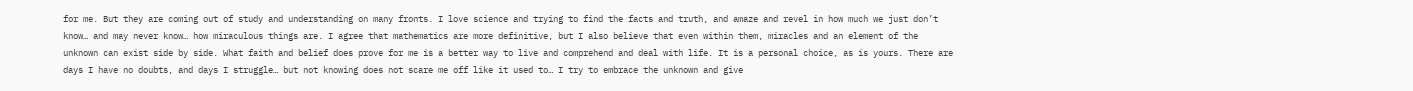for me. But they are coming out of study and understanding on many fronts. I love science and trying to find the facts and truth, and amaze and revel in how much we just don’t know… and may never know… how miraculous things are. I agree that mathematics are more definitive, but I also believe that even within them, miracles and an element of the unknown can exist side by side. What faith and belief does prove for me is a better way to live and comprehend and deal with life. It is a personal choice, as is yours. There are days I have no doubts, and days I struggle… but not knowing does not scare me off like it used to… I try to embrace the unknown and give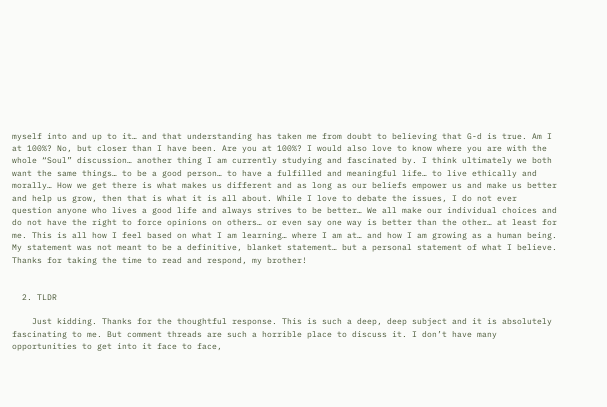myself into and up to it… and that understanding has taken me from doubt to believing that G-d is true. Am I at 100%? No, but closer than I have been. Are you at 100%? I would also love to know where you are with the whole “Soul” discussion… another thing I am currently studying and fascinated by. I think ultimately we both want the same things… to be a good person… to have a fulfilled and meaningful life… to live ethically and morally… How we get there is what makes us different and as long as our beliefs empower us and make us better and help us grow, then that is what it is all about. While I love to debate the issues, I do not ever question anyone who lives a good life and always strives to be better… We all make our individual choices and do not have the right to force opinions on others… or even say one way is better than the other… at least for me. This is all how I feel based on what I am learning… where I am at… and how I am growing as a human being. My statement was not meant to be a definitive, blanket statement… but a personal statement of what I believe. Thanks for taking the time to read and respond, my brother!


  2. TLDR

    Just kidding. Thanks for the thoughtful response. This is such a deep, deep subject and it is absolutely fascinating to me. But comment threads are such a horrible place to discuss it. I don’t have many opportunities to get into it face to face,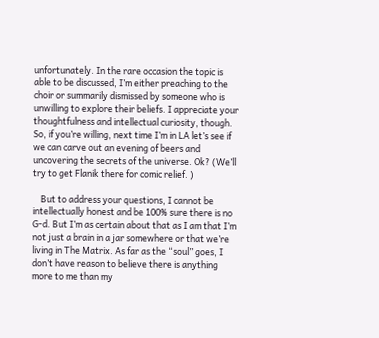unfortunately. In the rare occasion the topic is able to be discussed, I’m either preaching to the choir or summarily dismissed by someone who is unwilling to explore their beliefs. I appreciate your thoughtfulness and intellectual curiosity, though. So, if you’re willing, next time I’m in LA let’s see if we can carve out an evening of beers and uncovering the secrets of the universe. Ok? (We’ll try to get Flanik there for comic relief. )

    But to address your questions, I cannot be intellectually honest and be 100% sure there is no G-d. But I’m as certain about that as I am that I’m not just a brain in a jar somewhere or that we’re living in The Matrix. As far as the “soul” goes, I don’t have reason to believe there is anything more to me than my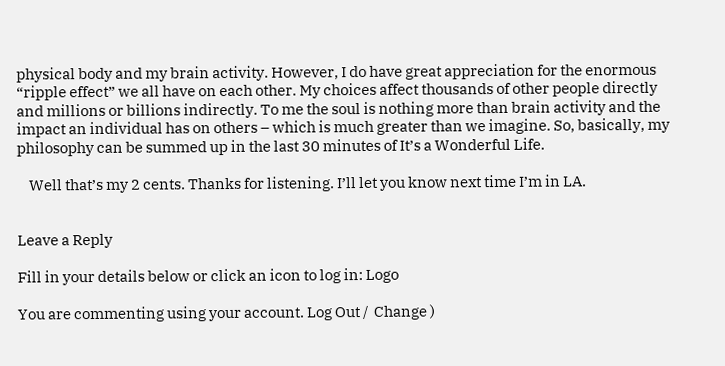physical body and my brain activity. However, I do have great appreciation for the enormous “ripple effect” we all have on each other. My choices affect thousands of other people directly and millions or billions indirectly. To me the soul is nothing more than brain activity and the impact an individual has on others – which is much greater than we imagine. So, basically, my philosophy can be summed up in the last 30 minutes of It’s a Wonderful Life.

    Well that’s my 2 cents. Thanks for listening. I’ll let you know next time I’m in LA.


Leave a Reply

Fill in your details below or click an icon to log in: Logo

You are commenting using your account. Log Out /  Change )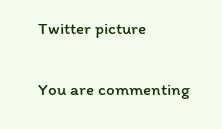Twitter picture

You are commenting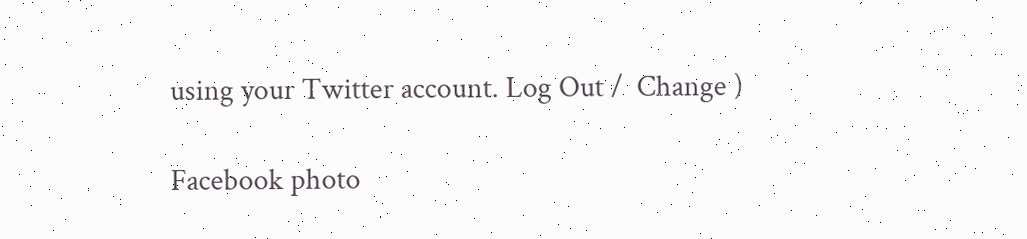using your Twitter account. Log Out /  Change )

Facebook photo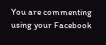You are commenting using your Facebook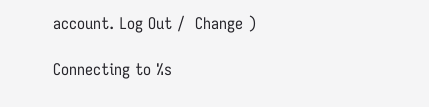account. Log Out /  Change )

Connecting to %s